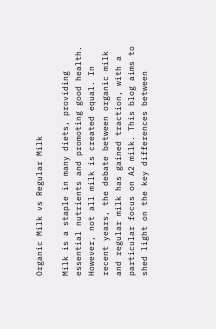Organic Milk vs Regular Milk

Milk is a staple in many diets, providing essential nutrients and promoting good health. However, not all milk is created equal. In recent years, the debate between organic milk and regular milk has gained traction, with a particular focus on A2 milk. This blog aims to shed light on the key differences between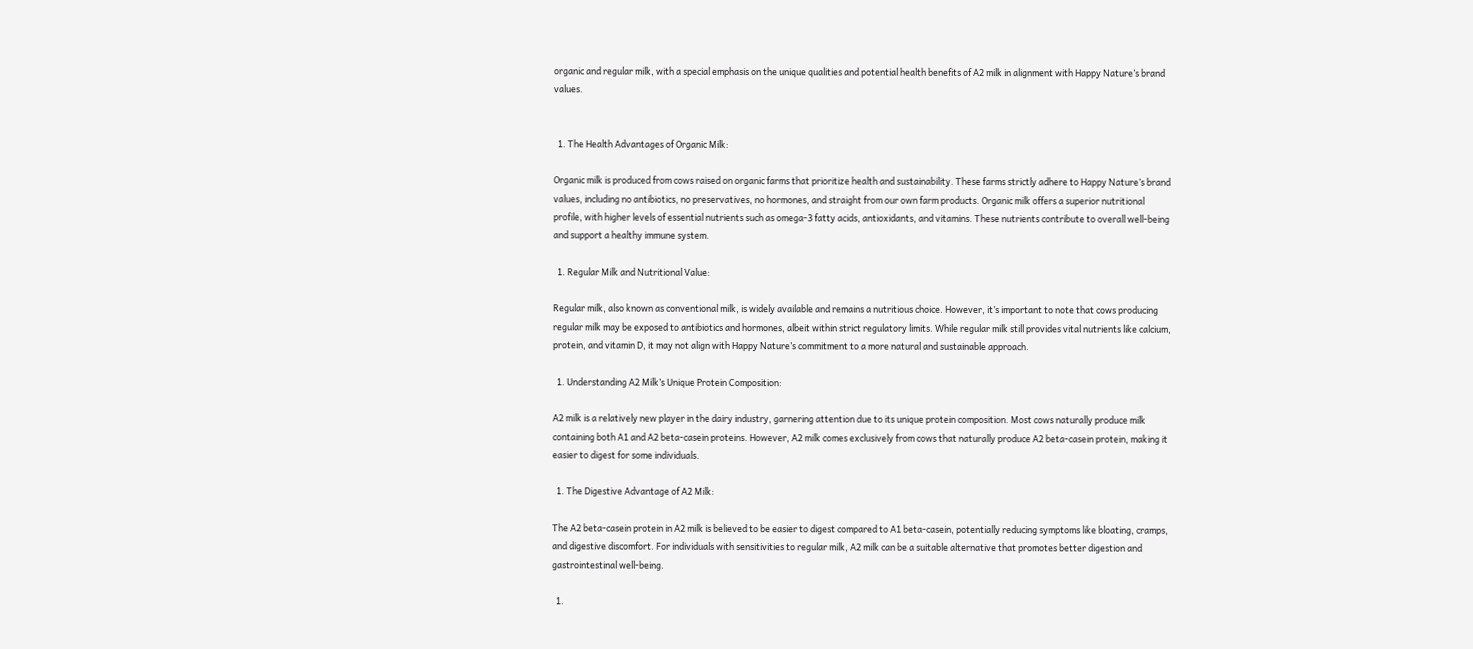organic and regular milk, with a special emphasis on the unique qualities and potential health benefits of A2 milk in alignment with Happy Nature’s brand values.


  1. The Health Advantages of Organic Milk:

Organic milk is produced from cows raised on organic farms that prioritize health and sustainability. These farms strictly adhere to Happy Nature’s brand values, including no antibiotics, no preservatives, no hormones, and straight from our own farm products. Organic milk offers a superior nutritional profile, with higher levels of essential nutrients such as omega-3 fatty acids, antioxidants, and vitamins. These nutrients contribute to overall well-being and support a healthy immune system.

  1. Regular Milk and Nutritional Value:

Regular milk, also known as conventional milk, is widely available and remains a nutritious choice. However, it’s important to note that cows producing regular milk may be exposed to antibiotics and hormones, albeit within strict regulatory limits. While regular milk still provides vital nutrients like calcium, protein, and vitamin D, it may not align with Happy Nature’s commitment to a more natural and sustainable approach.

  1. Understanding A2 Milk’s Unique Protein Composition:

A2 milk is a relatively new player in the dairy industry, garnering attention due to its unique protein composition. Most cows naturally produce milk containing both A1 and A2 beta-casein proteins. However, A2 milk comes exclusively from cows that naturally produce A2 beta-casein protein, making it easier to digest for some individuals.

  1. The Digestive Advantage of A2 Milk:

The A2 beta-casein protein in A2 milk is believed to be easier to digest compared to A1 beta-casein, potentially reducing symptoms like bloating, cramps, and digestive discomfort. For individuals with sensitivities to regular milk, A2 milk can be a suitable alternative that promotes better digestion and gastrointestinal well-being.

  1.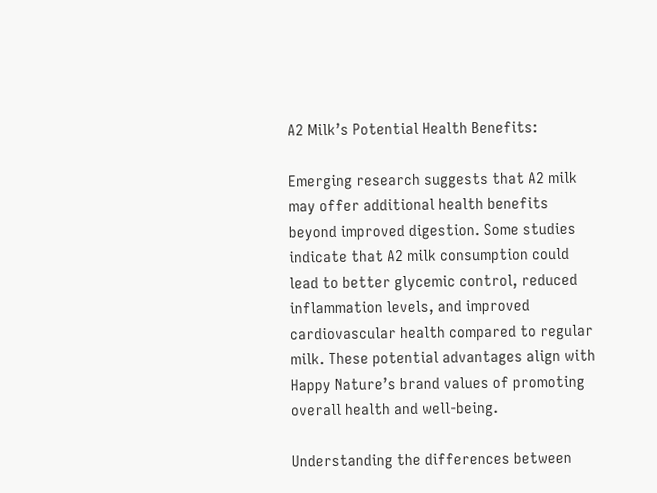A2 Milk’s Potential Health Benefits:

Emerging research suggests that A2 milk may offer additional health benefits beyond improved digestion. Some studies indicate that A2 milk consumption could lead to better glycemic control, reduced inflammation levels, and improved cardiovascular health compared to regular milk. These potential advantages align with Happy Nature’s brand values of promoting overall health and well-being.

Understanding the differences between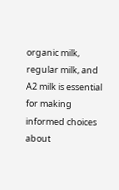organic milk, regular milk, and A2 milk is essential for making informed choices about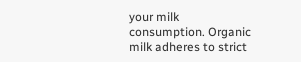your milk consumption. Organic milk adheres to strict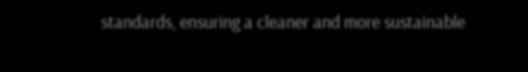standards, ensuring a cleaner and more sustainable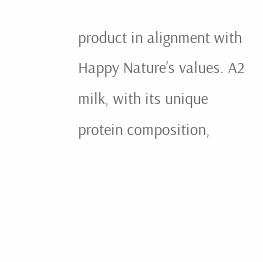product in alignment with Happy Nature’s values. A2 milk, with its unique protein composition,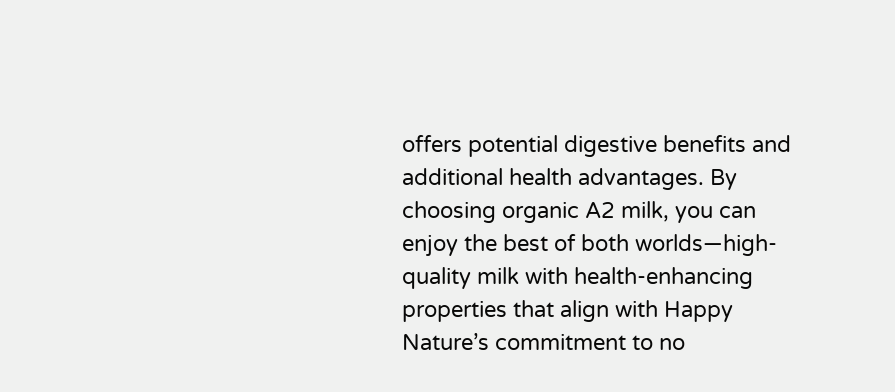offers potential digestive benefits and additional health advantages. By choosing organic A2 milk, you can enjoy the best of both worlds—high-quality milk with health-enhancing properties that align with Happy Nature’s commitment to no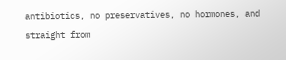antibiotics, no preservatives, no hormones, and straight from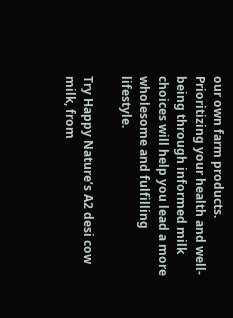our own farm products. Prioritizing your health and well-being through informed milk choices will help you lead a more wholesome and fulfilling lifestyle.

Try Happy Nature’s A2 desi cow milk, from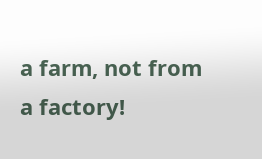a farm, not from a factory!